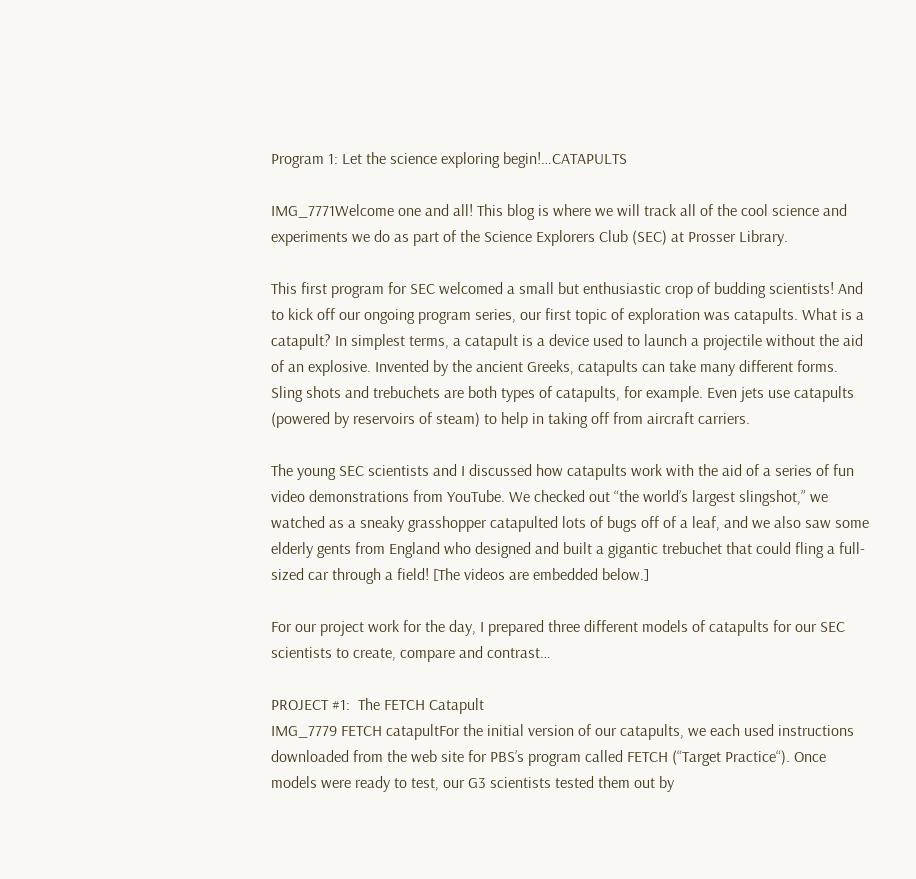Program 1: Let the science exploring begin!…CATAPULTS

IMG_7771Welcome one and all! This blog is where we will track all of the cool science and experiments we do as part of the Science Explorers Club (SEC) at Prosser Library.

This first program for SEC welcomed a small but enthusiastic crop of budding scientists! And to kick off our ongoing program series, our first topic of exploration was catapults. What is a catapult? In simplest terms, a catapult is a device used to launch a projectile without the aid of an explosive. Invented by the ancient Greeks, catapults can take many different forms. Sling shots and trebuchets are both types of catapults, for example. Even jets use catapults (powered by reservoirs of steam) to help in taking off from aircraft carriers.

The young SEC scientists and I discussed how catapults work with the aid of a series of fun video demonstrations from YouTube. We checked out “the world’s largest slingshot,” we watched as a sneaky grasshopper catapulted lots of bugs off of a leaf, and we also saw some elderly gents from England who designed and built a gigantic trebuchet that could fling a full-sized car through a field! [The videos are embedded below.]

For our project work for the day, I prepared three different models of catapults for our SEC scientists to create, compare and contrast…

PROJECT #1:  The FETCH Catapult
IMG_7779 FETCH catapultFor the initial version of our catapults, we each used instructions downloaded from the web site for PBS’s program called FETCH (“Target Practice“). Once models were ready to test, our G3 scientists tested them out by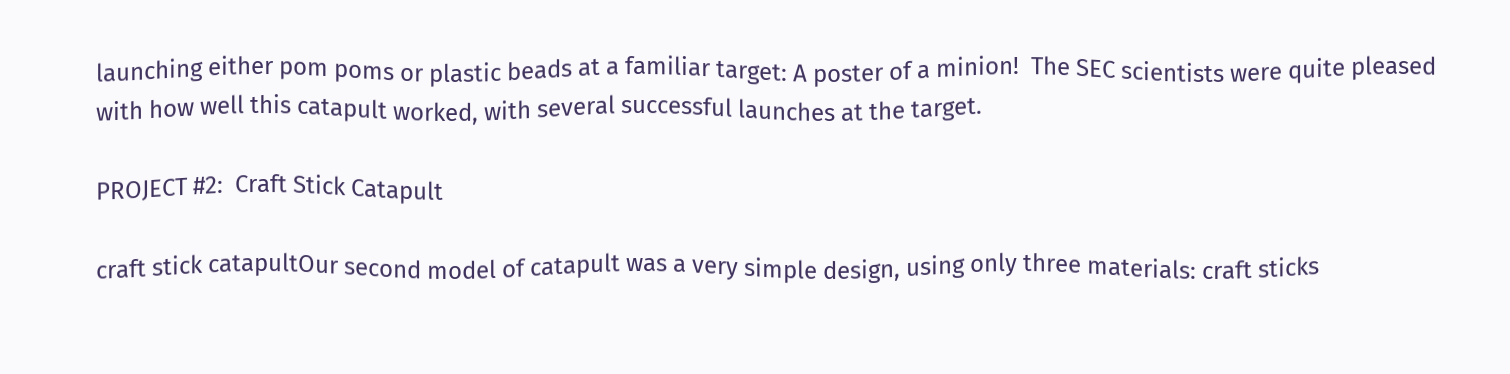launching either pom poms or plastic beads at a familiar target: A poster of a minion!  The SEC scientists were quite pleased with how well this catapult worked, with several successful launches at the target.

PROJECT #2:  Craft Stick Catapult

craft stick catapultOur second model of catapult was a very simple design, using only three materials: craft sticks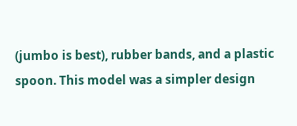(jumbo is best), rubber bands, and a plastic spoon. This model was a simpler design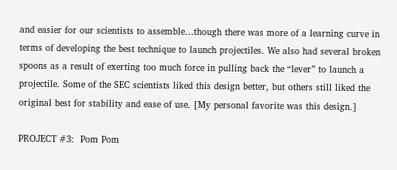and easier for our scientists to assemble…though there was more of a learning curve in terms of developing the best technique to launch projectiles. We also had several broken spoons as a result of exerting too much force in pulling back the “lever” to launch a projectile. Some of the SEC scientists liked this design better, but others still liked the original best for stability and ease of use. [My personal favorite was this design.]

PROJECT #3:  Pom Pom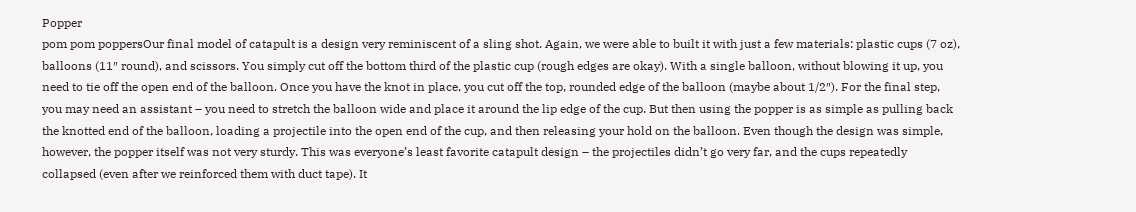Popper
pom pom poppersOur final model of catapult is a design very reminiscent of a sling shot. Again, we were able to built it with just a few materials: plastic cups (7 oz), balloons (11″ round), and scissors. You simply cut off the bottom third of the plastic cup (rough edges are okay). With a single balloon, without blowing it up, you need to tie off the open end of the balloon. Once you have the knot in place, you cut off the top, rounded edge of the balloon (maybe about 1/2″). For the final step, you may need an assistant – you need to stretch the balloon wide and place it around the lip edge of the cup. But then using the popper is as simple as pulling back the knotted end of the balloon, loading a projectile into the open end of the cup, and then releasing your hold on the balloon. Even though the design was simple, however, the popper itself was not very sturdy. This was everyone’s least favorite catapult design – the projectiles didn’t go very far, and the cups repeatedly collapsed (even after we reinforced them with duct tape). It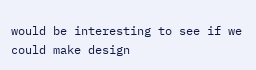would be interesting to see if we could make design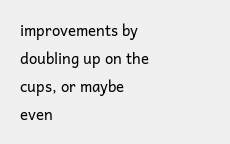improvements by doubling up on the cups, or maybe even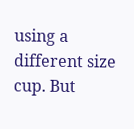using a different size cup. But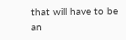that will have to be an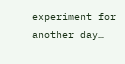experiment for another day…